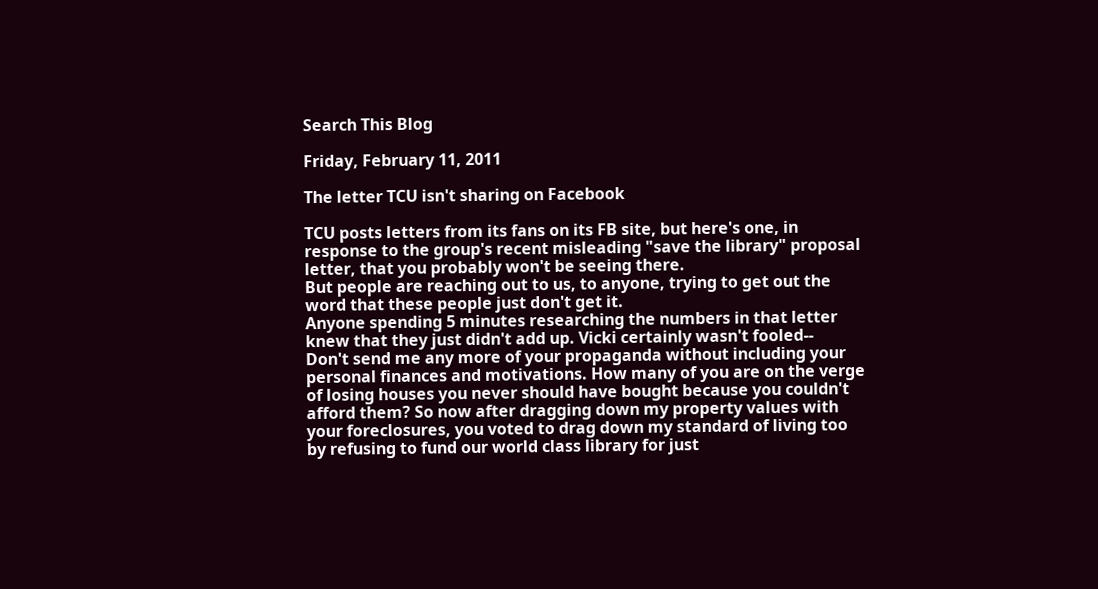Search This Blog

Friday, February 11, 2011

The letter TCU isn't sharing on Facebook

TCU posts letters from its fans on its FB site, but here's one, in response to the group's recent misleading "save the library" proposal letter, that you probably won't be seeing there.
But people are reaching out to us, to anyone, trying to get out the word that these people just don't get it.
Anyone spending 5 minutes researching the numbers in that letter knew that they just didn't add up. Vicki certainly wasn't fooled--
Don't send me any more of your propaganda without including your personal finances and motivations. How many of you are on the verge of losing houses you never should have bought because you couldn't afford them? So now after dragging down my property values with your foreclosures, you voted to drag down my standard of living too by refusing to fund our world class library for just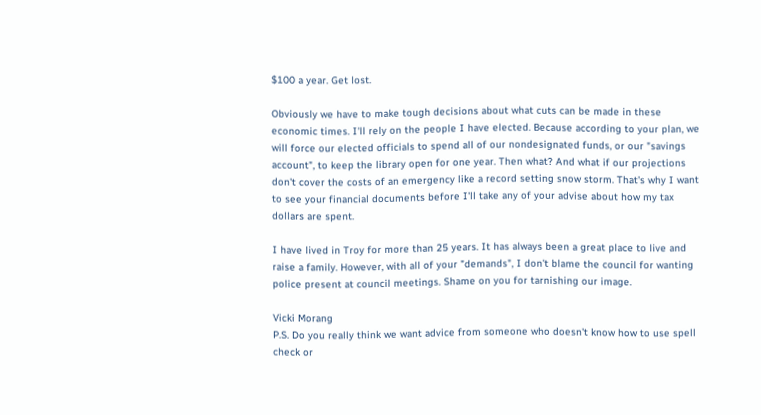$100 a year. Get lost.

Obviously we have to make tough decisions about what cuts can be made in these economic times. I'll rely on the people I have elected. Because according to your plan, we will force our elected officials to spend all of our nondesignated funds, or our "savings account", to keep the library open for one year. Then what? And what if our projections don't cover the costs of an emergency like a record setting snow storm. That's why I want to see your financial documents before I'll take any of your advise about how my tax dollars are spent.

I have lived in Troy for more than 25 years. It has always been a great place to live and raise a family. However, with all of your "demands", I don't blame the council for wanting police present at council meetings. Shame on you for tarnishing our image.

Vicki Morang
P.S. Do you really think we want advice from someone who doesn't know how to use spell check or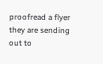proofread a flyer they are sending out to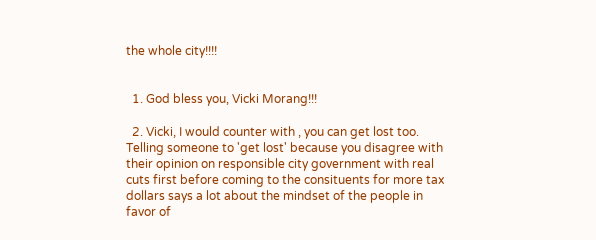the whole city!!!!


  1. God bless you, Vicki Morang!!!

  2. Vicki, I would counter with , you can get lost too. Telling someone to 'get lost' because you disagree with their opinion on responsible city government with real cuts first before coming to the consituents for more tax dollars says a lot about the mindset of the people in favor of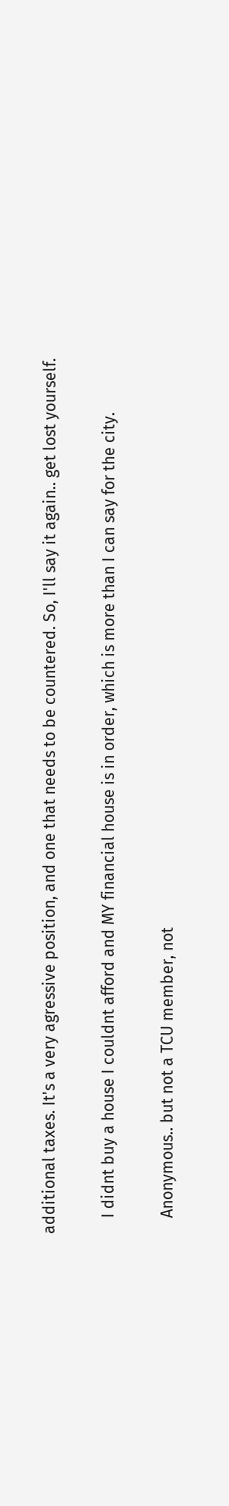additional taxes. It's a very agressive position, and one that needs to be countered. So, I'll say it again.. get lost yourself.

    I didnt buy a house I couldnt afford and MY financial house is in order, which is more than I can say for the city.

    Anonymous.. but not a TCU member, not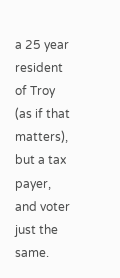a 25 year resident of Troy (as if that matters), but a tax payer, and voter just the same.